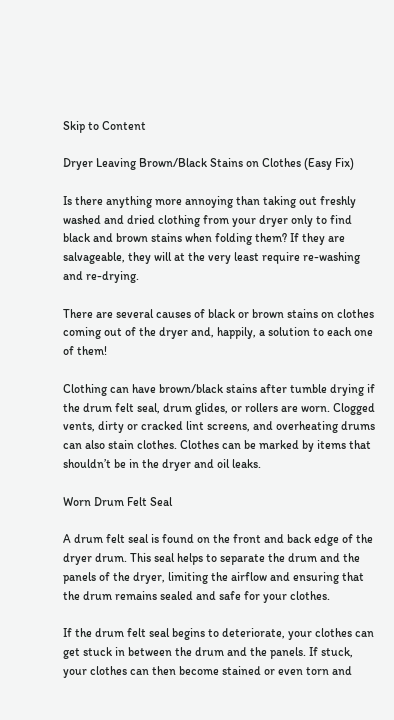Skip to Content

Dryer Leaving Brown/Black Stains on Clothes (Easy Fix)

Is there anything more annoying than taking out freshly washed and dried clothing from your dryer only to find black and brown stains when folding them? If they are salvageable, they will at the very least require re-washing and re-drying.

There are several causes of black or brown stains on clothes coming out of the dryer and, happily, a solution to each one of them!

Clothing can have brown/black stains after tumble drying if the drum felt seal, drum glides, or rollers are worn. Clogged vents, dirty or cracked lint screens, and overheating drums can also stain clothes. Clothes can be marked by items that shouldn’t be in the dryer and oil leaks.

Worn Drum Felt Seal

A drum felt seal is found on the front and back edge of the dryer drum. This seal helps to separate the drum and the panels of the dryer, limiting the airflow and ensuring that the drum remains sealed and safe for your clothes.

If the drum felt seal begins to deteriorate, your clothes can get stuck in between the drum and the panels. If stuck, your clothes can then become stained or even torn and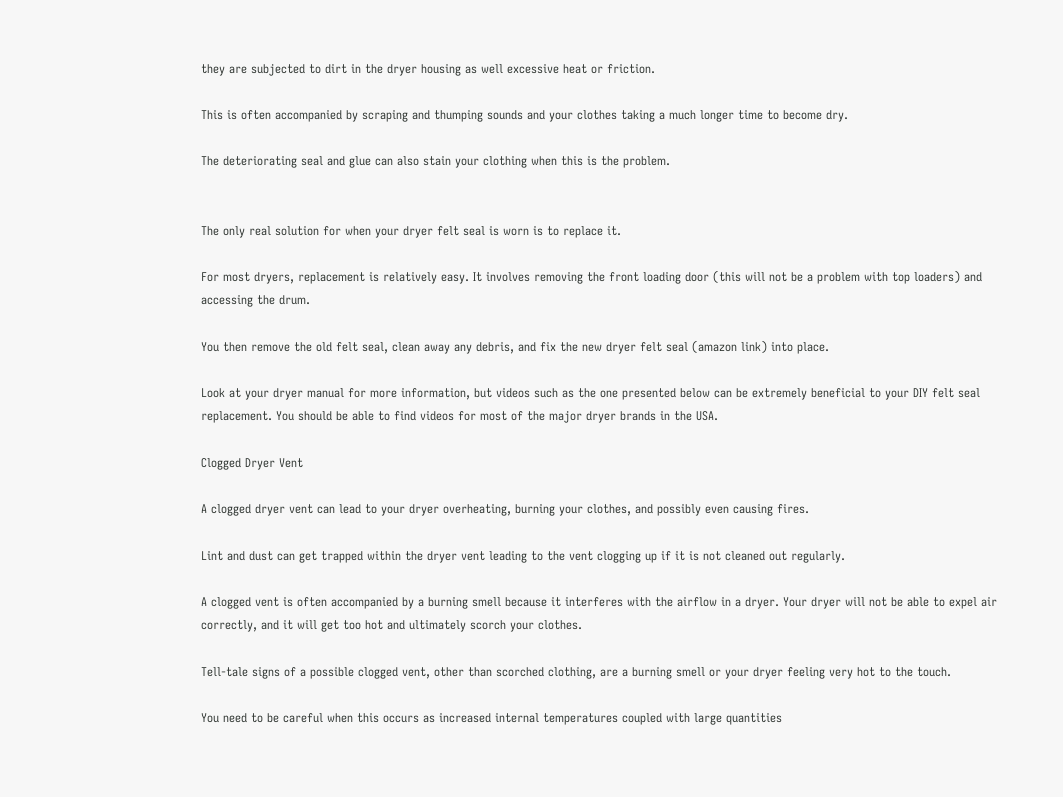they are subjected to dirt in the dryer housing as well excessive heat or friction.

This is often accompanied by scraping and thumping sounds and your clothes taking a much longer time to become dry.

The deteriorating seal and glue can also stain your clothing when this is the problem.


The only real solution for when your dryer felt seal is worn is to replace it.

For most dryers, replacement is relatively easy. It involves removing the front loading door (this will not be a problem with top loaders) and accessing the drum.

You then remove the old felt seal, clean away any debris, and fix the new dryer felt seal (amazon link) into place.

Look at your dryer manual for more information, but videos such as the one presented below can be extremely beneficial to your DIY felt seal replacement. You should be able to find videos for most of the major dryer brands in the USA.

Clogged Dryer Vent

A clogged dryer vent can lead to your dryer overheating, burning your clothes, and possibly even causing fires.

Lint and dust can get trapped within the dryer vent leading to the vent clogging up if it is not cleaned out regularly.

A clogged vent is often accompanied by a burning smell because it interferes with the airflow in a dryer. Your dryer will not be able to expel air correctly, and it will get too hot and ultimately scorch your clothes.

Tell-tale signs of a possible clogged vent, other than scorched clothing, are a burning smell or your dryer feeling very hot to the touch.

You need to be careful when this occurs as increased internal temperatures coupled with large quantities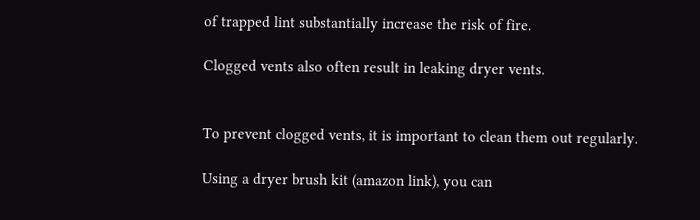of trapped lint substantially increase the risk of fire.

Clogged vents also often result in leaking dryer vents.


To prevent clogged vents, it is important to clean them out regularly.

Using a dryer brush kit (amazon link), you can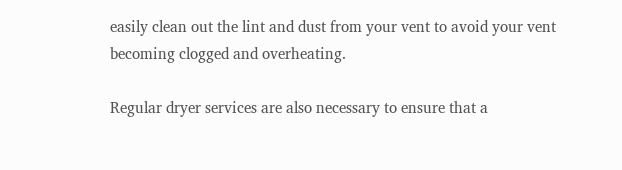easily clean out the lint and dust from your vent to avoid your vent becoming clogged and overheating.

Regular dryer services are also necessary to ensure that a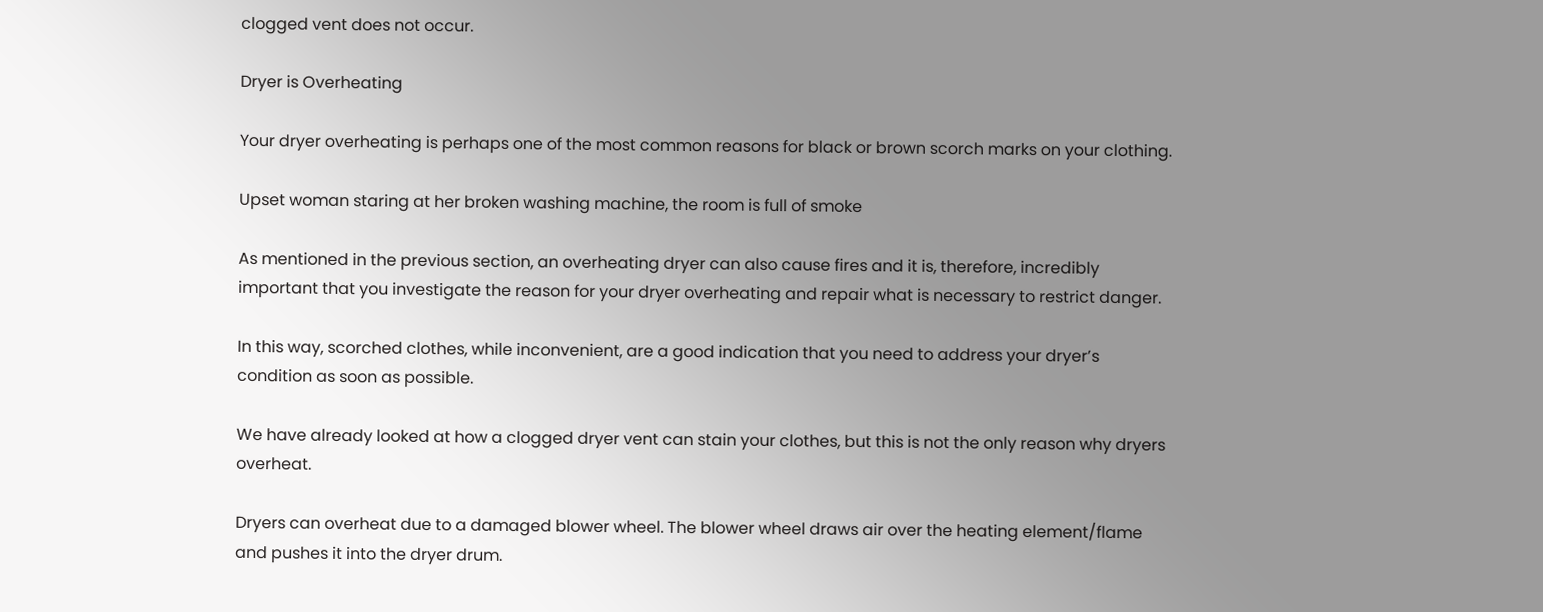clogged vent does not occur.

Dryer is Overheating

Your dryer overheating is perhaps one of the most common reasons for black or brown scorch marks on your clothing.

Upset woman staring at her broken washing machine, the room is full of smoke

As mentioned in the previous section, an overheating dryer can also cause fires and it is, therefore, incredibly important that you investigate the reason for your dryer overheating and repair what is necessary to restrict danger.

In this way, scorched clothes, while inconvenient, are a good indication that you need to address your dryer’s condition as soon as possible.

We have already looked at how a clogged dryer vent can stain your clothes, but this is not the only reason why dryers overheat.

Dryers can overheat due to a damaged blower wheel. The blower wheel draws air over the heating element/flame and pushes it into the dryer drum.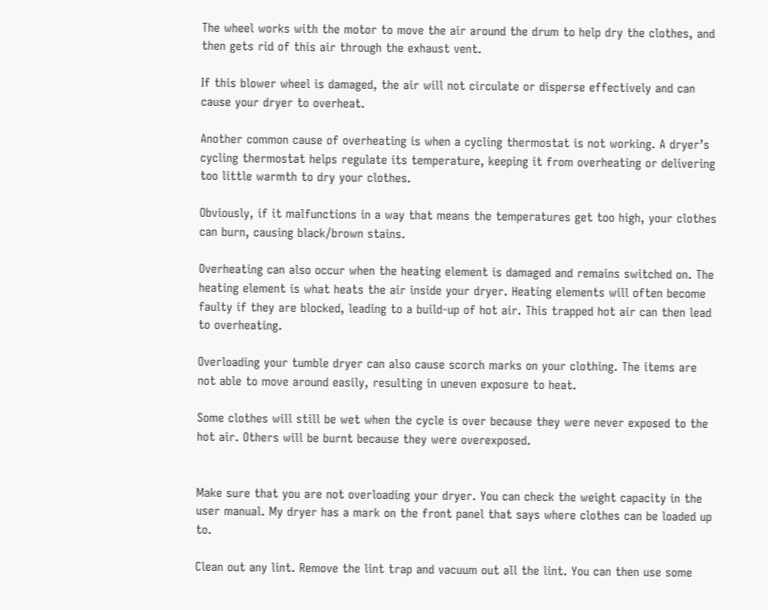The wheel works with the motor to move the air around the drum to help dry the clothes, and then gets rid of this air through the exhaust vent.

If this blower wheel is damaged, the air will not circulate or disperse effectively and can cause your dryer to overheat.

Another common cause of overheating is when a cycling thermostat is not working. A dryer’s cycling thermostat helps regulate its temperature, keeping it from overheating or delivering too little warmth to dry your clothes.

Obviously, if it malfunctions in a way that means the temperatures get too high, your clothes can burn, causing black/brown stains.

Overheating can also occur when the heating element is damaged and remains switched on. The heating element is what heats the air inside your dryer. Heating elements will often become faulty if they are blocked, leading to a build-up of hot air. This trapped hot air can then lead to overheating.

Overloading your tumble dryer can also cause scorch marks on your clothing. The items are not able to move around easily, resulting in uneven exposure to heat.

Some clothes will still be wet when the cycle is over because they were never exposed to the hot air. Others will be burnt because they were overexposed.


Make sure that you are not overloading your dryer. You can check the weight capacity in the user manual. My dryer has a mark on the front panel that says where clothes can be loaded up to.

Clean out any lint. Remove the lint trap and vacuum out all the lint. You can then use some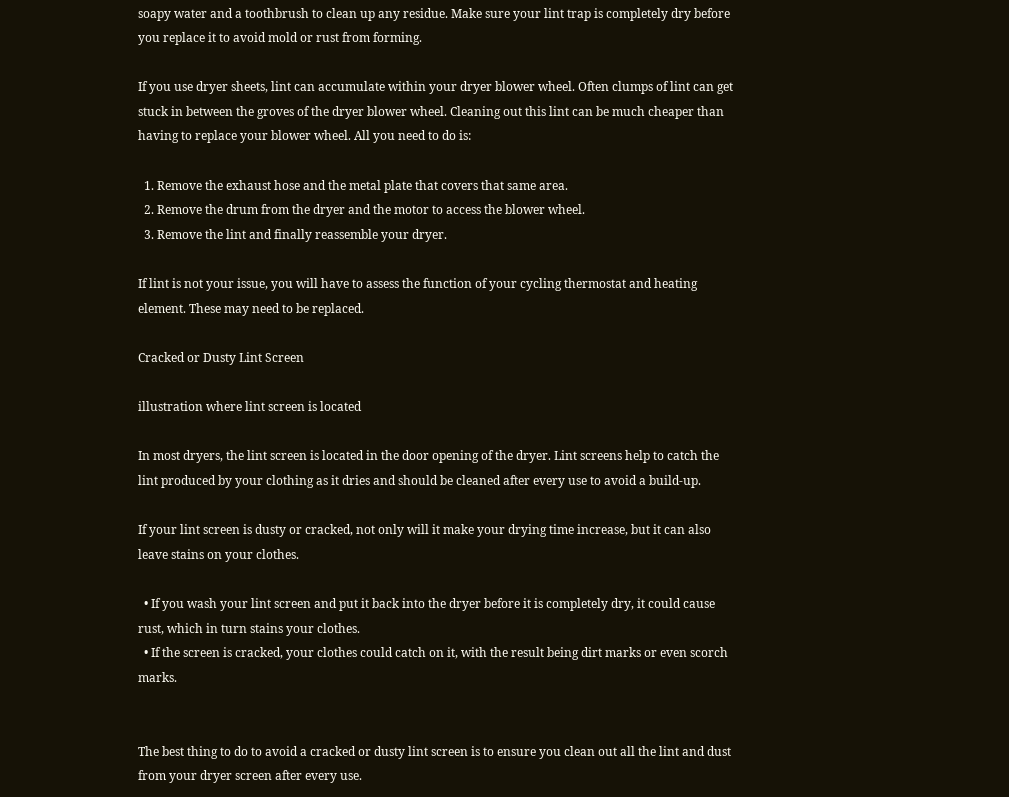soapy water and a toothbrush to clean up any residue. Make sure your lint trap is completely dry before you replace it to avoid mold or rust from forming.

If you use dryer sheets, lint can accumulate within your dryer blower wheel. Often clumps of lint can get stuck in between the groves of the dryer blower wheel. Cleaning out this lint can be much cheaper than having to replace your blower wheel. All you need to do is:

  1. Remove the exhaust hose and the metal plate that covers that same area.
  2. Remove the drum from the dryer and the motor to access the blower wheel.
  3. Remove the lint and finally reassemble your dryer.

If lint is not your issue, you will have to assess the function of your cycling thermostat and heating element. These may need to be replaced.

Cracked or Dusty Lint Screen

illustration where lint screen is located

In most dryers, the lint screen is located in the door opening of the dryer. Lint screens help to catch the lint produced by your clothing as it dries and should be cleaned after every use to avoid a build-up.

If your lint screen is dusty or cracked, not only will it make your drying time increase, but it can also leave stains on your clothes.

  • If you wash your lint screen and put it back into the dryer before it is completely dry, it could cause rust, which in turn stains your clothes.
  • If the screen is cracked, your clothes could catch on it, with the result being dirt marks or even scorch marks.


The best thing to do to avoid a cracked or dusty lint screen is to ensure you clean out all the lint and dust from your dryer screen after every use.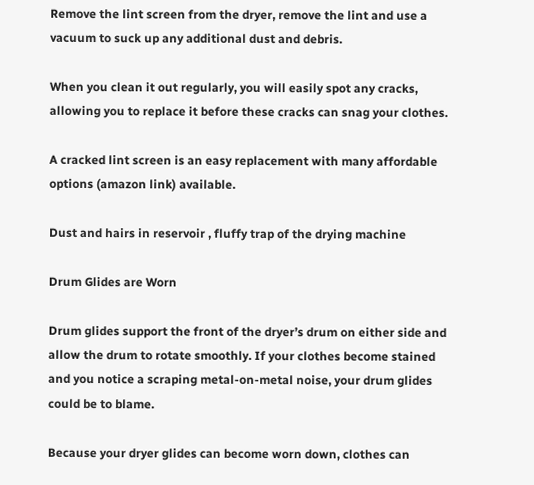Remove the lint screen from the dryer, remove the lint and use a vacuum to suck up any additional dust and debris.

When you clean it out regularly, you will easily spot any cracks, allowing you to replace it before these cracks can snag your clothes.

A cracked lint screen is an easy replacement with many affordable options (amazon link) available.

Dust and hairs in reservoir , fluffy trap of the drying machine

Drum Glides are Worn

Drum glides support the front of the dryer’s drum on either side and allow the drum to rotate smoothly. If your clothes become stained and you notice a scraping metal-on-metal noise, your drum glides could be to blame.

Because your dryer glides can become worn down, clothes can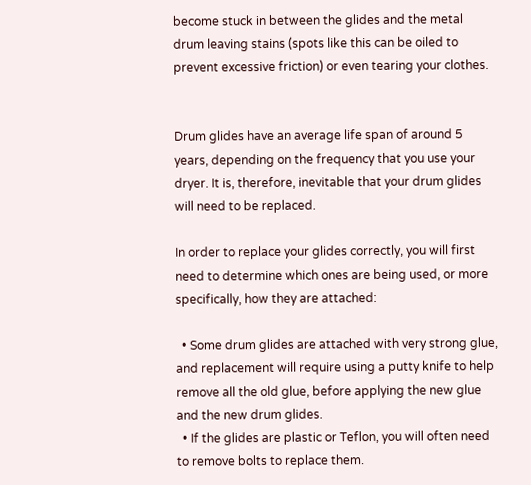become stuck in between the glides and the metal drum leaving stains (spots like this can be oiled to prevent excessive friction) or even tearing your clothes.


Drum glides have an average life span of around 5 years, depending on the frequency that you use your dryer. It is, therefore, inevitable that your drum glides will need to be replaced.

In order to replace your glides correctly, you will first need to determine which ones are being used, or more specifically, how they are attached:

  • Some drum glides are attached with very strong glue, and replacement will require using a putty knife to help remove all the old glue, before applying the new glue and the new drum glides.
  • If the glides are plastic or Teflon, you will often need to remove bolts to replace them.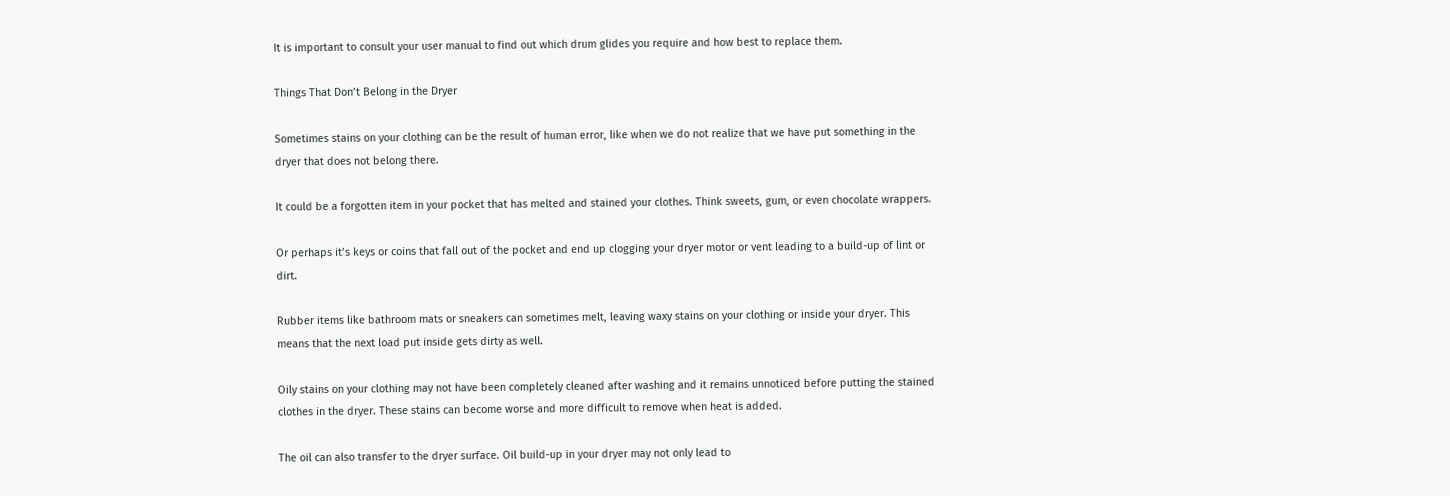It is important to consult your user manual to find out which drum glides you require and how best to replace them.

Things That Don’t Belong in the Dryer

Sometimes stains on your clothing can be the result of human error, like when we do not realize that we have put something in the dryer that does not belong there.

It could be a forgotten item in your pocket that has melted and stained your clothes. Think sweets, gum, or even chocolate wrappers.

Or perhaps it’s keys or coins that fall out of the pocket and end up clogging your dryer motor or vent leading to a build-up of lint or dirt.

Rubber items like bathroom mats or sneakers can sometimes melt, leaving waxy stains on your clothing or inside your dryer. This means that the next load put inside gets dirty as well.

Oily stains on your clothing may not have been completely cleaned after washing and it remains unnoticed before putting the stained clothes in the dryer. These stains can become worse and more difficult to remove when heat is added.

The oil can also transfer to the dryer surface. Oil build-up in your dryer may not only lead to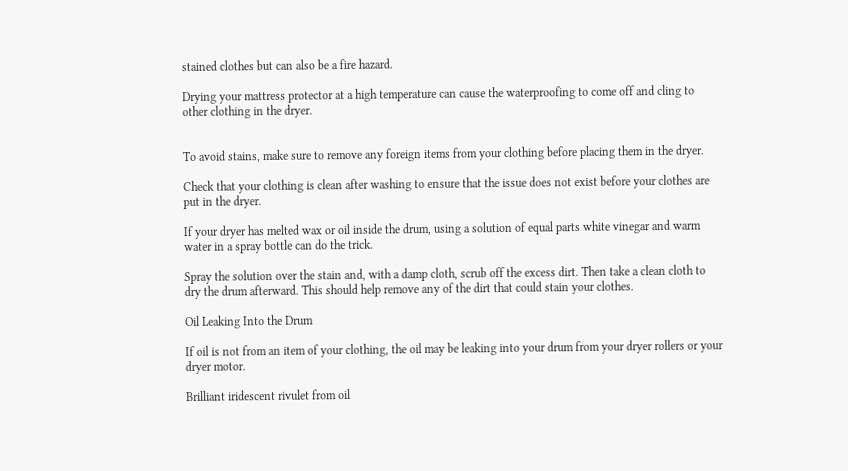stained clothes but can also be a fire hazard.

Drying your mattress protector at a high temperature can cause the waterproofing to come off and cling to other clothing in the dryer.


To avoid stains, make sure to remove any foreign items from your clothing before placing them in the dryer.

Check that your clothing is clean after washing to ensure that the issue does not exist before your clothes are put in the dryer.

If your dryer has melted wax or oil inside the drum, using a solution of equal parts white vinegar and warm water in a spray bottle can do the trick.

Spray the solution over the stain and, with a damp cloth, scrub off the excess dirt. Then take a clean cloth to dry the drum afterward. This should help remove any of the dirt that could stain your clothes.

Oil Leaking Into the Drum

If oil is not from an item of your clothing, the oil may be leaking into your drum from your dryer rollers or your dryer motor.

Brilliant iridescent rivulet from oil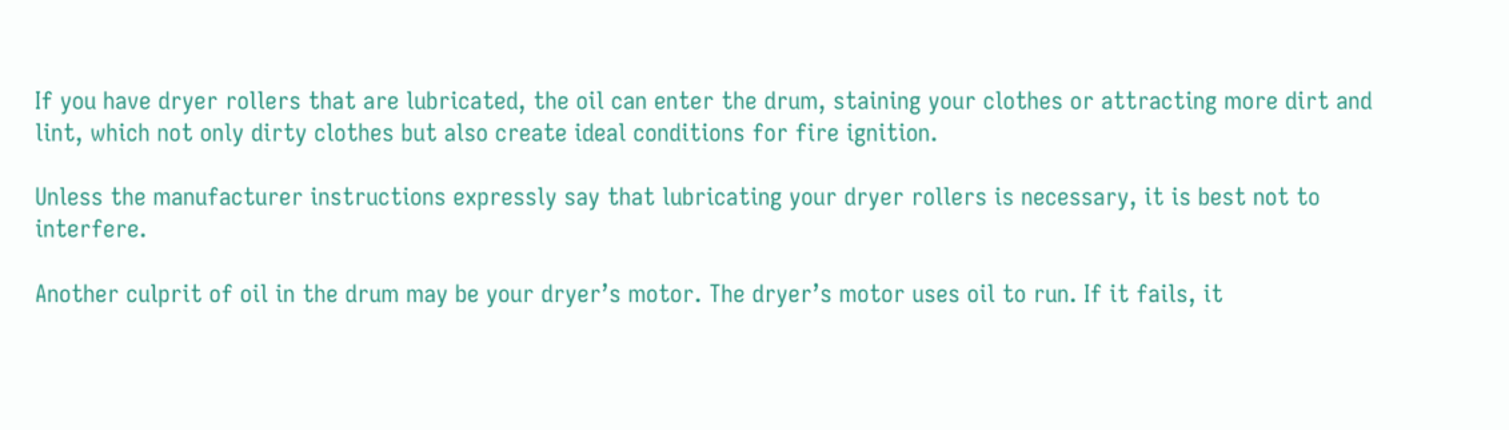If you have dryer rollers that are lubricated, the oil can enter the drum, staining your clothes or attracting more dirt and lint, which not only dirty clothes but also create ideal conditions for fire ignition.

Unless the manufacturer instructions expressly say that lubricating your dryer rollers is necessary, it is best not to interfere.

Another culprit of oil in the drum may be your dryer’s motor. The dryer’s motor uses oil to run. If it fails, it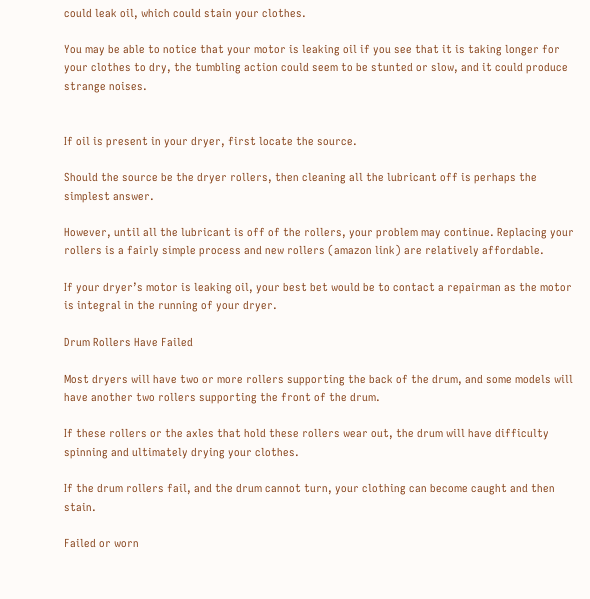could leak oil, which could stain your clothes.

You may be able to notice that your motor is leaking oil if you see that it is taking longer for your clothes to dry, the tumbling action could seem to be stunted or slow, and it could produce strange noises.


If oil is present in your dryer, first locate the source.

Should the source be the dryer rollers, then cleaning all the lubricant off is perhaps the simplest answer.

However, until all the lubricant is off of the rollers, your problem may continue. Replacing your rollers is a fairly simple process and new rollers (amazon link) are relatively affordable.

If your dryer’s motor is leaking oil, your best bet would be to contact a repairman as the motor is integral in the running of your dryer.

Drum Rollers Have Failed

Most dryers will have two or more rollers supporting the back of the drum, and some models will have another two rollers supporting the front of the drum.

If these rollers or the axles that hold these rollers wear out, the drum will have difficulty spinning and ultimately drying your clothes.

If the drum rollers fail, and the drum cannot turn, your clothing can become caught and then stain.

Failed or worn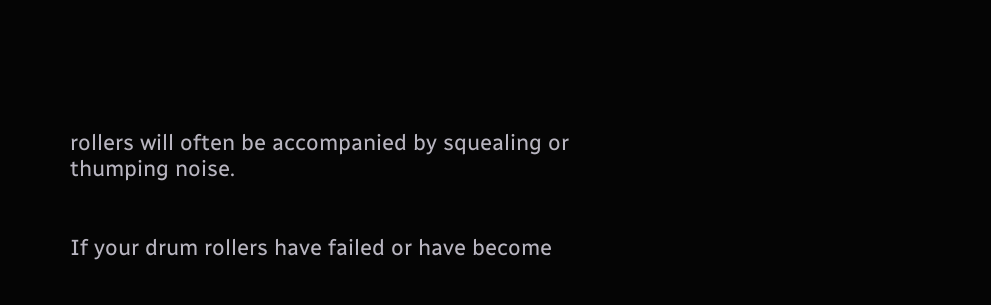rollers will often be accompanied by squealing or thumping noise.


If your drum rollers have failed or have become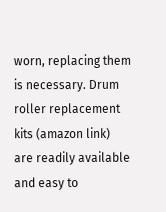worn, replacing them is necessary. Drum roller replacement kits (amazon link) are readily available and easy to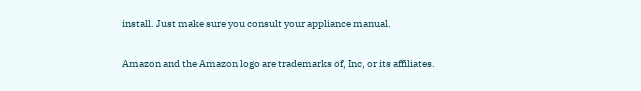install. Just make sure you consult your appliance manual.

Amazon and the Amazon logo are trademarks of, Inc, or its affiliates.